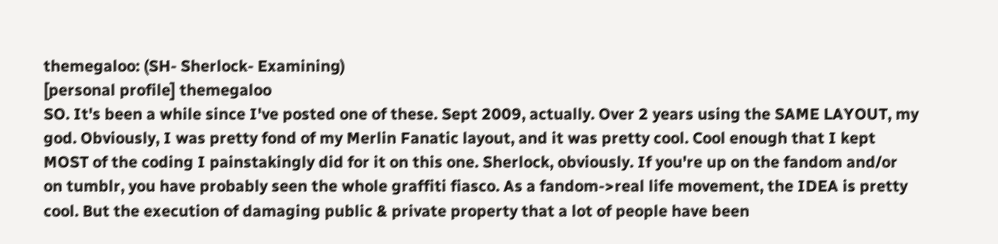themegaloo: (SH- Sherlock- Examining)
[personal profile] themegaloo
SO. It's been a while since I've posted one of these. Sept 2009, actually. Over 2 years using the SAME LAYOUT, my god. Obviously, I was pretty fond of my Merlin Fanatic layout, and it was pretty cool. Cool enough that I kept MOST of the coding I painstakingly did for it on this one. Sherlock, obviously. If you're up on the fandom and/or on tumblr, you have probably seen the whole graffiti fiasco. As a fandom->real life movement, the IDEA is pretty cool. But the execution of damaging public & private property that a lot of people have been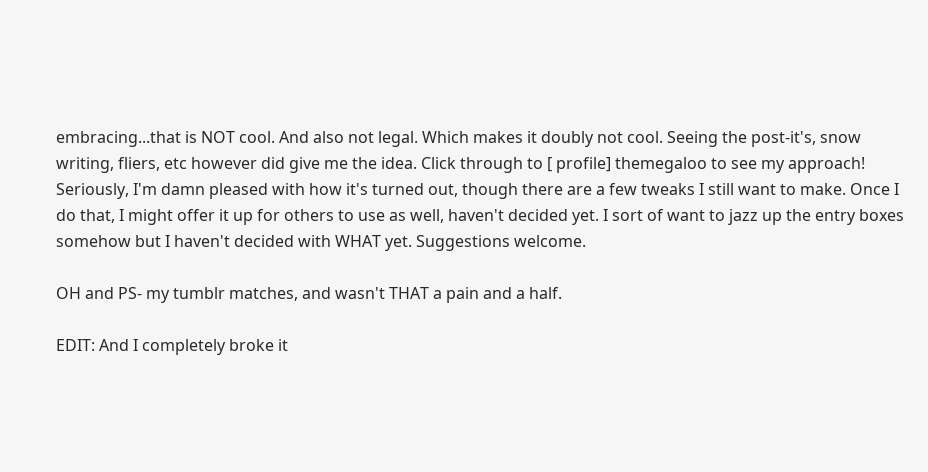embracing...that is NOT cool. And also not legal. Which makes it doubly not cool. Seeing the post-it's, snow writing, fliers, etc however did give me the idea. Click through to [ profile] themegaloo to see my approach! Seriously, I'm damn pleased with how it's turned out, though there are a few tweaks I still want to make. Once I do that, I might offer it up for others to use as well, haven't decided yet. I sort of want to jazz up the entry boxes somehow but I haven't decided with WHAT yet. Suggestions welcome.

OH and PS- my tumblr matches, and wasn't THAT a pain and a half.

EDIT: And I completely broke it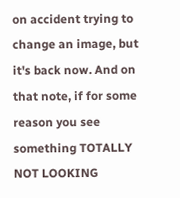on accident trying to change an image, but it's back now. And on that note, if for some reason you see something TOTALLY NOT LOOKING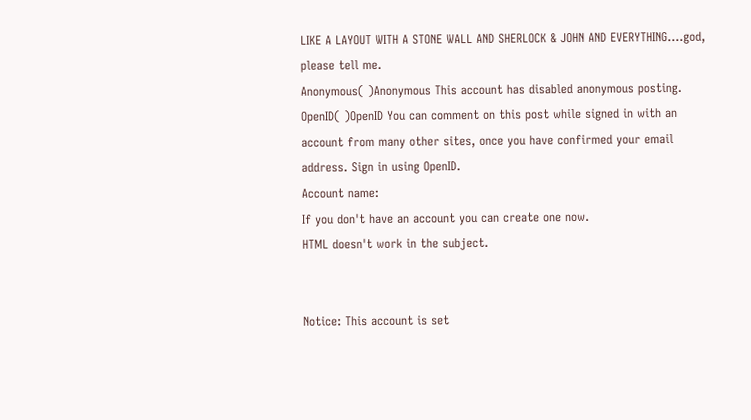LIKE A LAYOUT WITH A STONE WALL AND SHERLOCK & JOHN AND EVERYTHING....god, please tell me.
Anonymous( )Anonymous This account has disabled anonymous posting.
OpenID( )OpenID You can comment on this post while signed in with an account from many other sites, once you have confirmed your email address. Sign in using OpenID.
Account name:
If you don't have an account you can create one now.
HTML doesn't work in the subject.


Notice: This account is set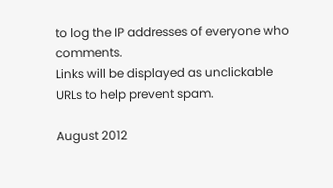to log the IP addresses of everyone who comments.
Links will be displayed as unclickable URLs to help prevent spam.

August 2012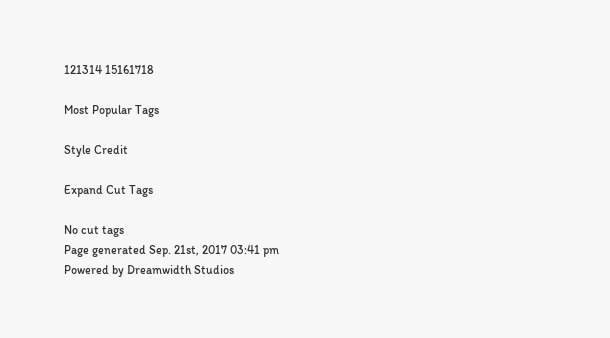121314 15161718

Most Popular Tags

Style Credit

Expand Cut Tags

No cut tags
Page generated Sep. 21st, 2017 03:41 pm
Powered by Dreamwidth Studios